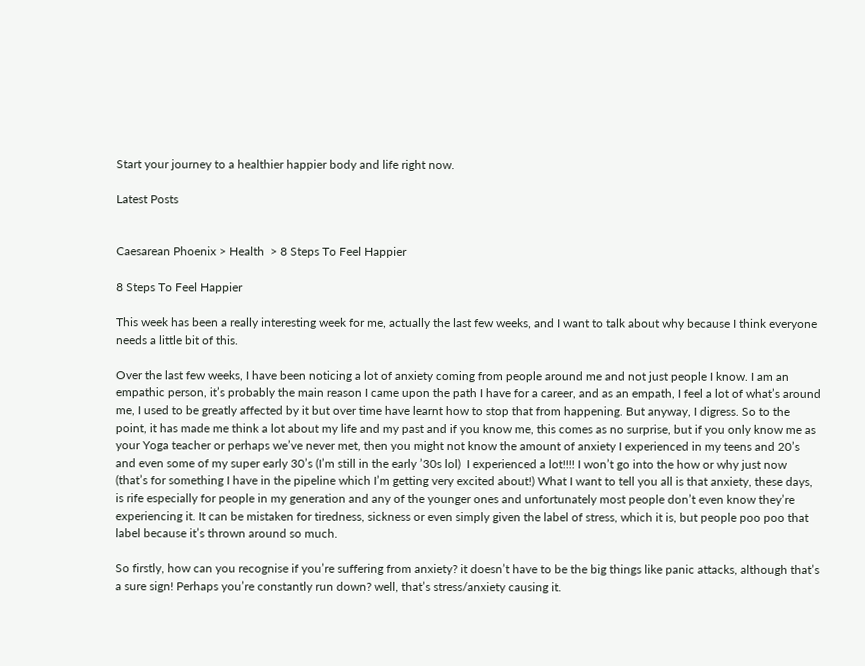Start your journey to a healthier happier body and life right now.

Latest Posts


Caesarean Phoenix > Health  > 8 Steps To Feel Happier

8 Steps To Feel Happier

This week has been a really interesting week for me, actually the last few weeks, and I want to talk about why because I think everyone needs a little bit of this.

Over the last few weeks, I have been noticing a lot of anxiety coming from people around me and not just people I know. I am an empathic person, it’s probably the main reason I came upon the path I have for a career, and as an empath, I feel a lot of what’s around me, I used to be greatly affected by it but over time have learnt how to stop that from happening. But anyway, I digress. So to the point, it has made me think a lot about my life and my past and if you know me, this comes as no surprise, but if you only know me as your Yoga teacher or perhaps we’ve never met, then you might not know the amount of anxiety I experienced in my teens and 20’s and even some of my super early 30’s (I’m still in the early ’30s lol)  I experienced a lot!!!! I won’t go into the how or why just now (that’s for something I have in the pipeline which I’m getting very excited about!) What I want to tell you all is that anxiety, these days, is rife especially for people in my generation and any of the younger ones and unfortunately most people don’t even know they’re experiencing it. It can be mistaken for tiredness, sickness or even simply given the label of stress, which it is, but people poo poo that label because it’s thrown around so much.

So firstly, how can you recognise if you’re suffering from anxiety? it doesn’t have to be the big things like panic attacks, although that’s a sure sign! Perhaps you’re constantly run down? well, that’s stress/anxiety causing it.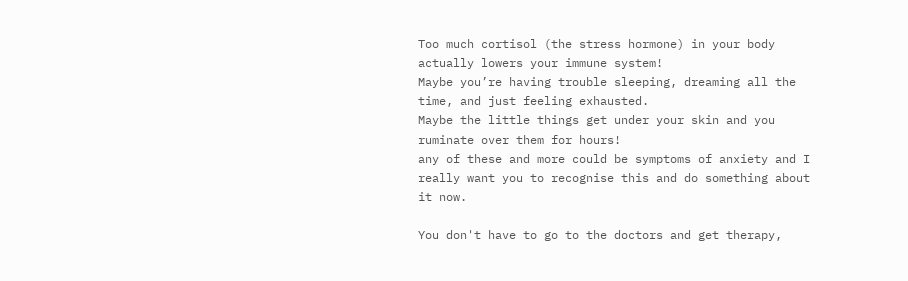Too much cortisol (the stress hormone) in your body actually lowers your immune system!
Maybe you’re having trouble sleeping, dreaming all the time, and just feeling exhausted.
Maybe the little things get under your skin and you ruminate over them for hours!
any of these and more could be symptoms of anxiety and I really want you to recognise this and do something about it now.

You don't have to go to the doctors and get therapy,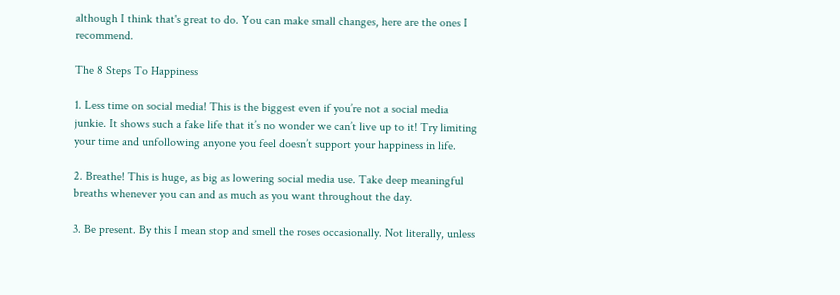although I think that's great to do. You can make small changes, here are the ones I recommend.

The 8 Steps To Happiness

1. Less time on social media! This is the biggest even if you’re not a social media junkie. It shows such a fake life that it’s no wonder we can’t live up to it! Try limiting your time and unfollowing anyone you feel doesn’t support your happiness in life.

2. Breathe! This is huge, as big as lowering social media use. Take deep meaningful breaths whenever you can and as much as you want throughout the day.

3. Be present. By this I mean stop and smell the roses occasionally. Not literally, unless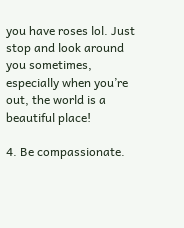you have roses lol. Just stop and look around you sometimes, especially when you’re out, the world is a beautiful place!

4. Be compassionate.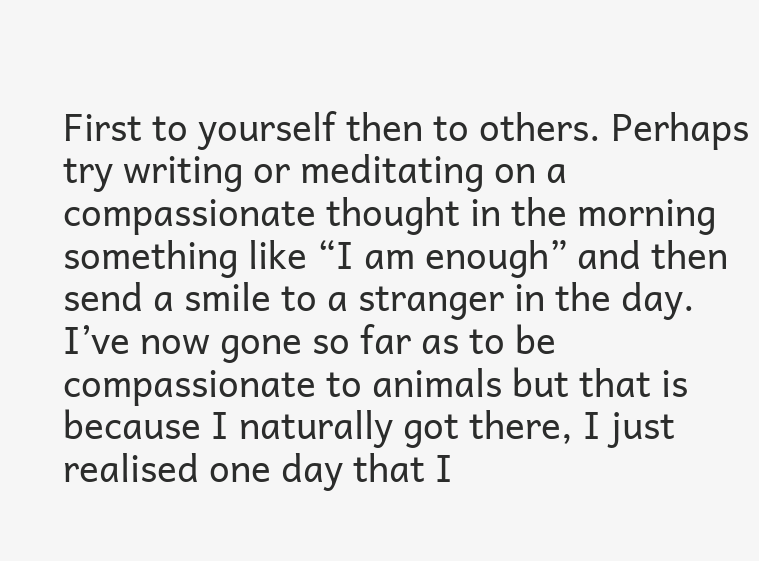First to yourself then to others. Perhaps try writing or meditating on a compassionate thought in the morning something like “I am enough” and then send a smile to a stranger in the day. I’ve now gone so far as to be compassionate to animals but that is because I naturally got there, I just realised one day that I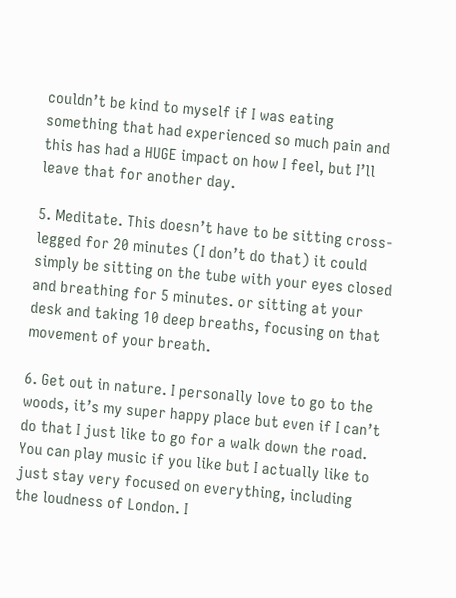couldn’t be kind to myself if I was eating something that had experienced so much pain and this has had a HUGE impact on how I feel, but I’ll leave that for another day.

5. Meditate. This doesn’t have to be sitting cross-legged for 20 minutes (I don’t do that) it could simply be sitting on the tube with your eyes closed and breathing for 5 minutes. or sitting at your desk and taking 10 deep breaths, focusing on that movement of your breath.

6. Get out in nature. I personally love to go to the woods, it’s my super happy place but even if I can’t do that I just like to go for a walk down the road. You can play music if you like but I actually like to just stay very focused on everything, including the loudness of London. I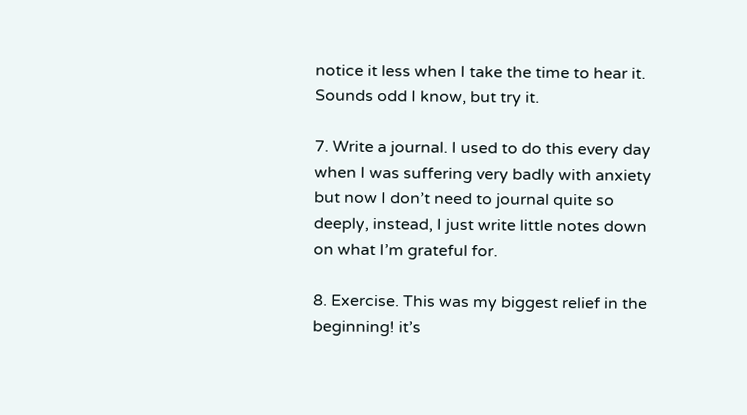notice it less when I take the time to hear it. Sounds odd I know, but try it.

7. Write a journal. I used to do this every day when I was suffering very badly with anxiety but now I don’t need to journal quite so deeply, instead, I just write little notes down on what I’m grateful for.

8. Exercise. This was my biggest relief in the beginning! it’s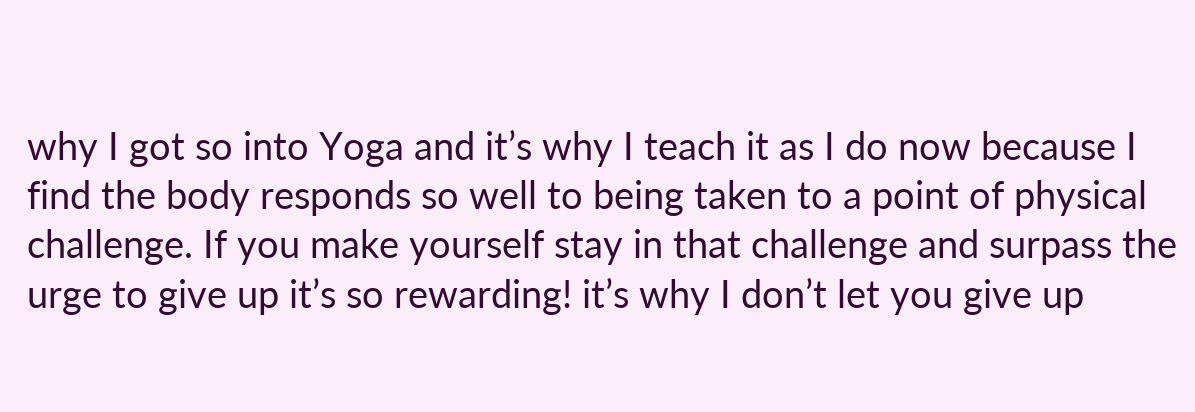why I got so into Yoga and it’s why I teach it as I do now because I find the body responds so well to being taken to a point of physical challenge. If you make yourself stay in that challenge and surpass the urge to give up it’s so rewarding! it’s why I don’t let you give up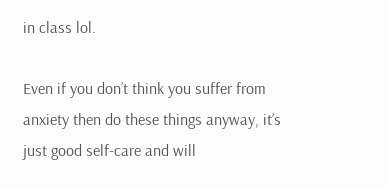in class lol.

Even if you don’t think you suffer from anxiety then do these things anyway, it’s just good self-care and will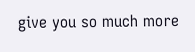give you so much more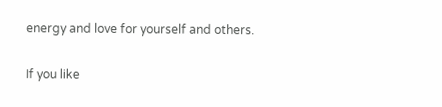energy and love for yourself and others.

If you like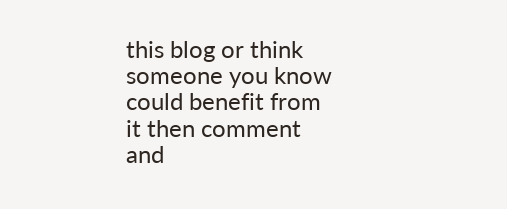this blog or think someone you know could benefit from it then comment and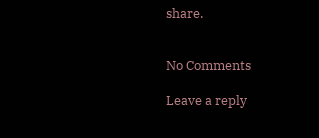share.


No Comments

Leave a reply